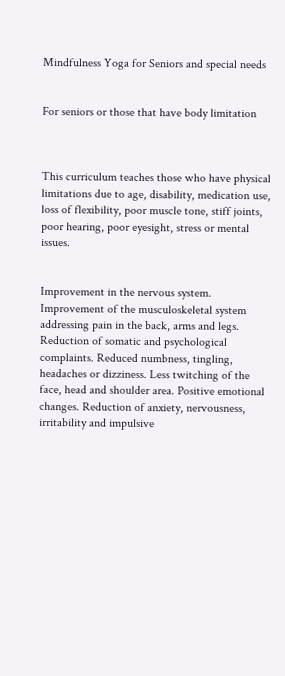Mindfulness Yoga for Seniors and special needs


For seniors or those that have body limitation



This curriculum teaches those who have physical limitations due to age, disability, medication use, loss of flexibility, poor muscle tone, stiff joints, poor hearing, poor eyesight, stress or mental issues.


Improvement in the nervous system. Improvement of the musculoskeletal system addressing pain in the back, arms and legs. Reduction of somatic and psychological complaints. Reduced numbness, tingling, headaches or dizziness. Less twitching of the face, head and shoulder area. Positive emotional changes. Reduction of anxiety, nervousness, irritability and impulsive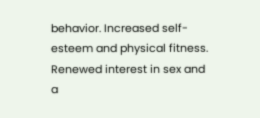behavior. Increased self-esteem and physical fitness. Renewed interest in sex and a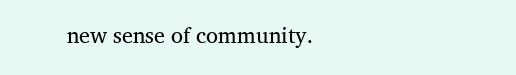new sense of community.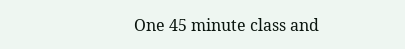One 45 minute class and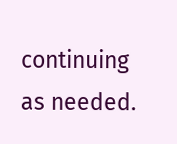continuing as needed.